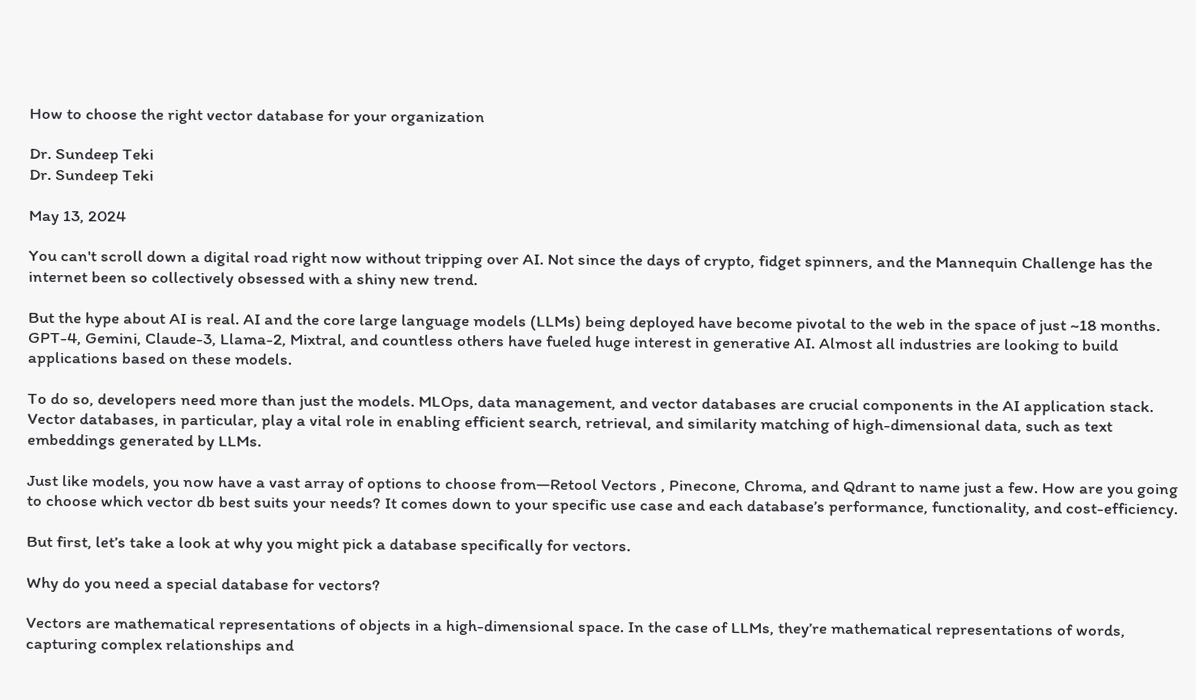How to choose the right vector database for your organization

Dr. Sundeep Teki
Dr. Sundeep Teki

May 13, 2024

You can't scroll down a digital road right now without tripping over AI. Not since the days of crypto, fidget spinners, and the Mannequin Challenge has the internet been so collectively obsessed with a shiny new trend.

But the hype about AI is real. AI and the core large language models (LLMs) being deployed have become pivotal to the web in the space of just ~18 months. GPT-4, Gemini, Claude-3, Llama-2, Mixtral, and countless others have fueled huge interest in generative AI. Almost all industries are looking to build applications based on these models.

To do so, developers need more than just the models. MLOps, data management, and vector databases are crucial components in the AI application stack. Vector databases, in particular, play a vital role in enabling efficient search, retrieval, and similarity matching of high-dimensional data, such as text embeddings generated by LLMs.

Just like models, you now have a vast array of options to choose from—Retool Vectors , Pinecone, Chroma, and Qdrant to name just a few. How are you going to choose which vector db best suits your needs? It comes down to your specific use case and each database’s performance, functionality, and cost-efficiency.

But first, let’s take a look at why you might pick a database specifically for vectors.

Why do you need a special database for vectors?

Vectors are mathematical representations of objects in a high-dimensional space. In the case of LLMs, they’re mathematical representations of words, capturing complex relationships and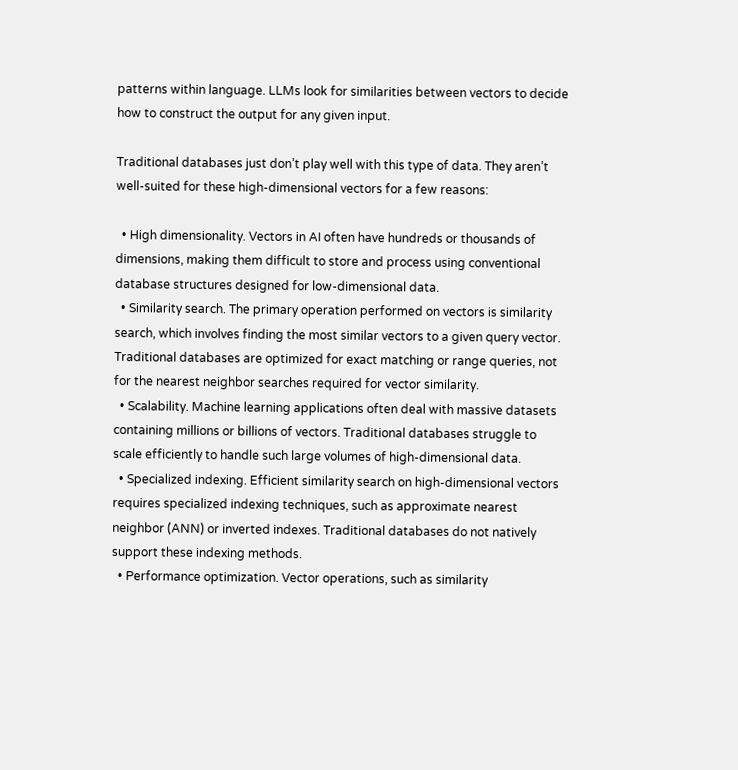patterns within language. LLMs look for similarities between vectors to decide how to construct the output for any given input.

Traditional databases just don’t play well with this type of data. They aren’t well-suited for these high-dimensional vectors for a few reasons:

  • High dimensionality. Vectors in AI often have hundreds or thousands of dimensions, making them difficult to store and process using conventional database structures designed for low-dimensional data.
  • Similarity search. The primary operation performed on vectors is similarity search, which involves finding the most similar vectors to a given query vector. Traditional databases are optimized for exact matching or range queries, not for the nearest neighbor searches required for vector similarity.
  • Scalability. Machine learning applications often deal with massive datasets containing millions or billions of vectors. Traditional databases struggle to scale efficiently to handle such large volumes of high-dimensional data.
  • Specialized indexing. Efficient similarity search on high-dimensional vectors requires specialized indexing techniques, such as approximate nearest neighbor (ANN) or inverted indexes. Traditional databases do not natively support these indexing methods.
  • Performance optimization. Vector operations, such as similarity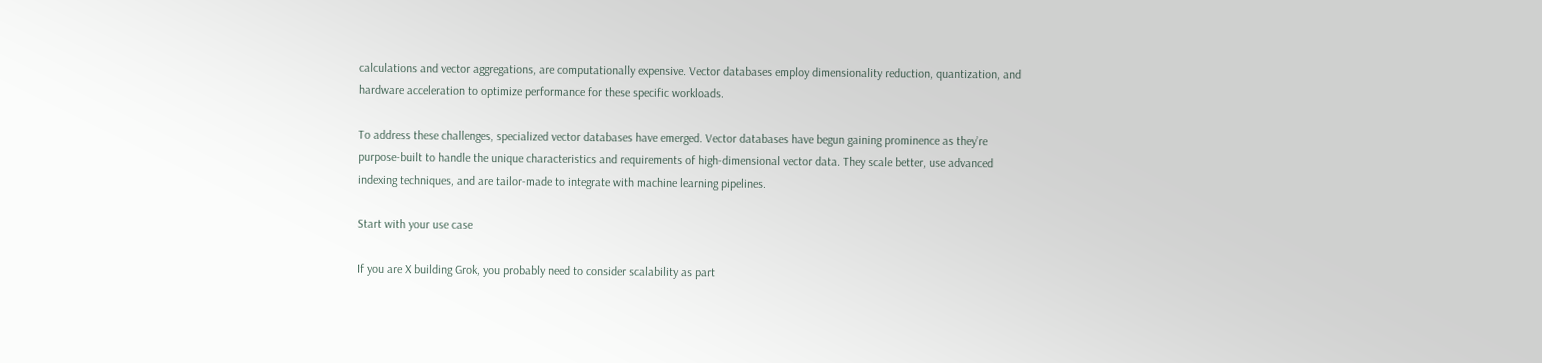calculations and vector aggregations, are computationally expensive. Vector databases employ dimensionality reduction, quantization, and hardware acceleration to optimize performance for these specific workloads.

To address these challenges, specialized vector databases have emerged. Vector databases have begun gaining prominence as they’re purpose-built to handle the unique characteristics and requirements of high-dimensional vector data. They scale better, use advanced indexing techniques, and are tailor-made to integrate with machine learning pipelines.

Start with your use case

If you are X building Grok, you probably need to consider scalability as part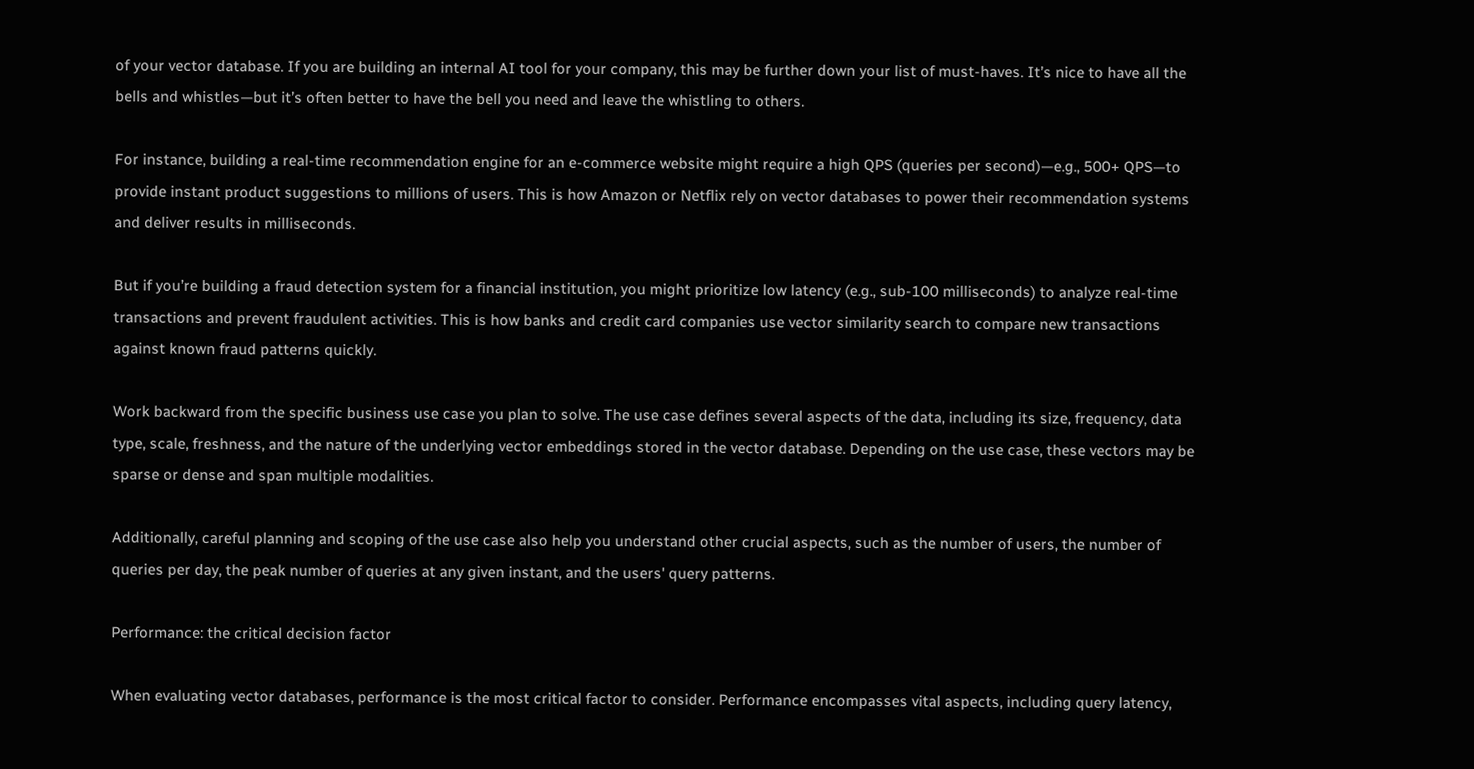of your vector database. If you are building an internal AI tool for your company, this may be further down your list of must-haves. It’s nice to have all the bells and whistles—but it’s often better to have the bell you need and leave the whistling to others.

For instance, building a real-time recommendation engine for an e-commerce website might require a high QPS (queries per second)—e.g., 500+ QPS—to provide instant product suggestions to millions of users. This is how Amazon or Netflix rely on vector databases to power their recommendation systems and deliver results in milliseconds.

But if you’re building a fraud detection system for a financial institution, you might prioritize low latency (e.g., sub-100 milliseconds) to analyze real-time transactions and prevent fraudulent activities. This is how banks and credit card companies use vector similarity search to compare new transactions against known fraud patterns quickly.

Work backward from the specific business use case you plan to solve. The use case defines several aspects of the data, including its size, frequency, data type, scale, freshness, and the nature of the underlying vector embeddings stored in the vector database. Depending on the use case, these vectors may be sparse or dense and span multiple modalities.

Additionally, careful planning and scoping of the use case also help you understand other crucial aspects, such as the number of users, the number of queries per day, the peak number of queries at any given instant, and the users' query patterns.

Performance: the critical decision factor

When evaluating vector databases, performance is the most critical factor to consider. Performance encompasses vital aspects, including query latency,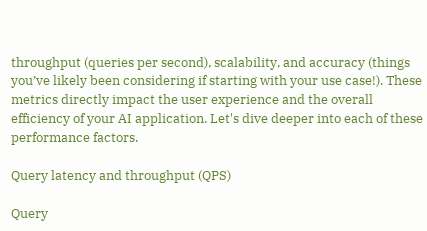throughput (queries per second), scalability, and accuracy (things you’ve likely been considering if starting with your use case!). These metrics directly impact the user experience and the overall efficiency of your AI application. Let's dive deeper into each of these performance factors.

Query latency and throughput (QPS)

Query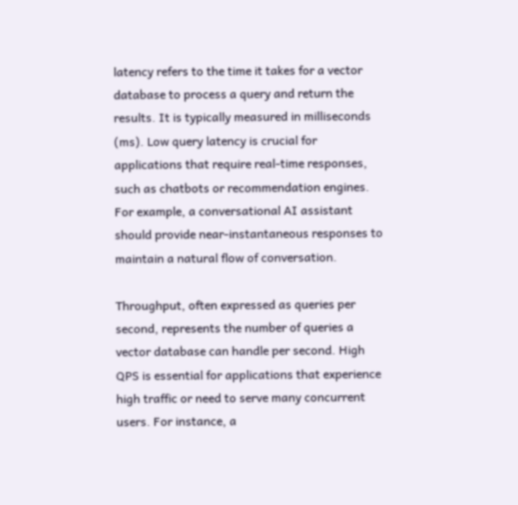latency refers to the time it takes for a vector database to process a query and return the results. It is typically measured in milliseconds (ms). Low query latency is crucial for applications that require real-time responses, such as chatbots or recommendation engines. For example, a conversational AI assistant should provide near-instantaneous responses to maintain a natural flow of conversation.

Throughput, often expressed as queries per second, represents the number of queries a vector database can handle per second. High QPS is essential for applications that experience high traffic or need to serve many concurrent users. For instance, a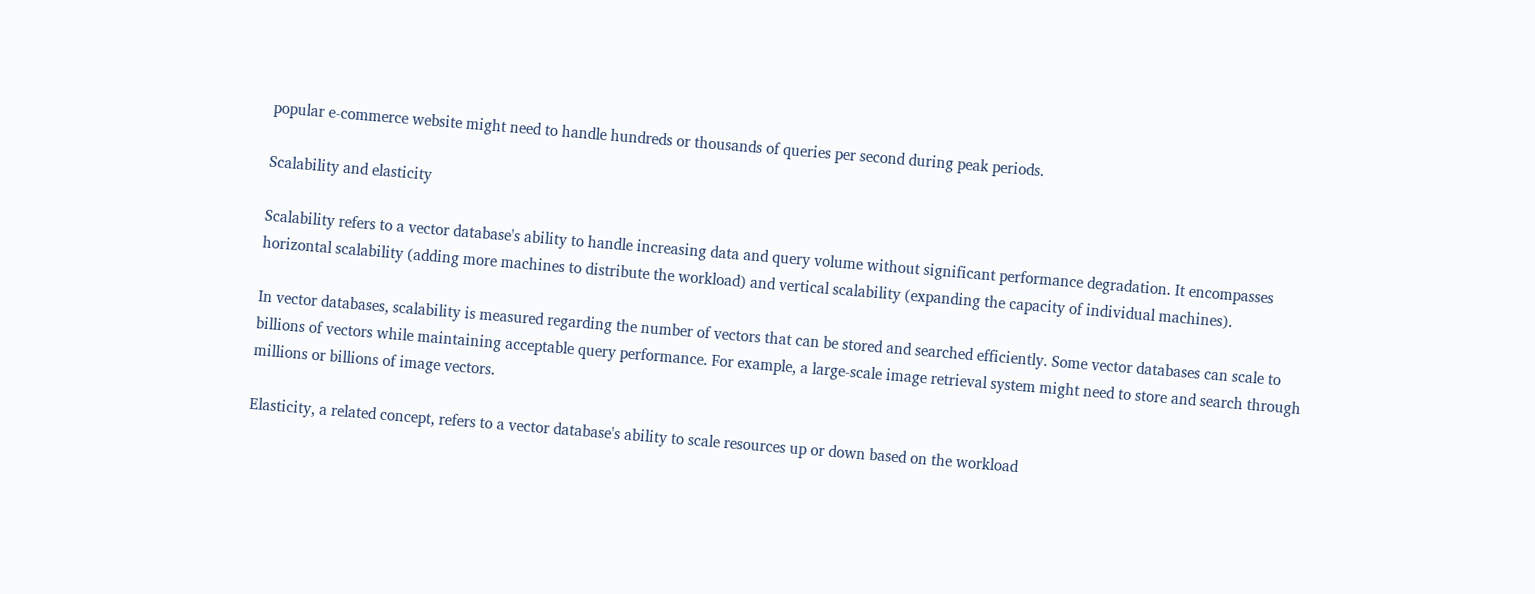popular e-commerce website might need to handle hundreds or thousands of queries per second during peak periods.

Scalability and elasticity

Scalability refers to a vector database's ability to handle increasing data and query volume without significant performance degradation. It encompasses horizontal scalability (adding more machines to distribute the workload) and vertical scalability (expanding the capacity of individual machines).

In vector databases, scalability is measured regarding the number of vectors that can be stored and searched efficiently. Some vector databases can scale to billions of vectors while maintaining acceptable query performance. For example, a large-scale image retrieval system might need to store and search through millions or billions of image vectors.

Elasticity, a related concept, refers to a vector database's ability to scale resources up or down based on the workload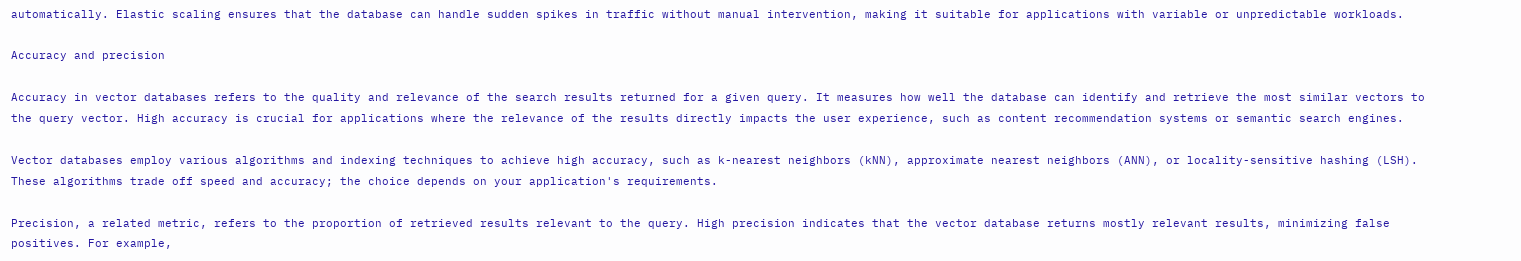automatically. Elastic scaling ensures that the database can handle sudden spikes in traffic without manual intervention, making it suitable for applications with variable or unpredictable workloads.

Accuracy and precision

Accuracy in vector databases refers to the quality and relevance of the search results returned for a given query. It measures how well the database can identify and retrieve the most similar vectors to the query vector. High accuracy is crucial for applications where the relevance of the results directly impacts the user experience, such as content recommendation systems or semantic search engines.

Vector databases employ various algorithms and indexing techniques to achieve high accuracy, such as k-nearest neighbors (kNN), approximate nearest neighbors (ANN), or locality-sensitive hashing (LSH). These algorithms trade off speed and accuracy; the choice depends on your application's requirements.

Precision, a related metric, refers to the proportion of retrieved results relevant to the query. High precision indicates that the vector database returns mostly relevant results, minimizing false positives. For example,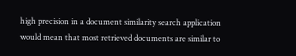high precision in a document similarity search application would mean that most retrieved documents are similar to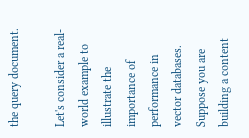the query document.

Let's consider a real-world example to illustrate the importance of performance in vector databases. Suppose you are building a content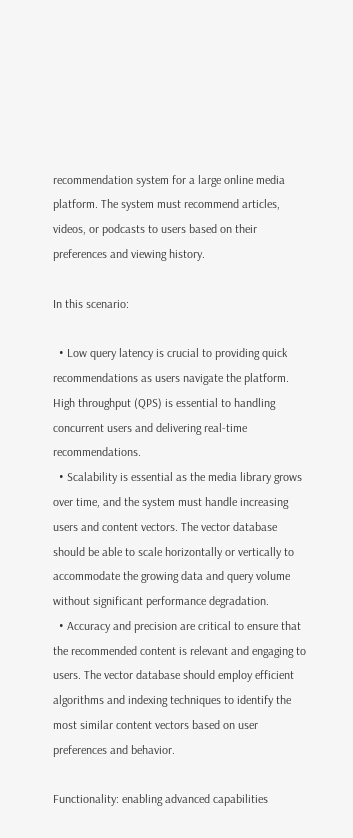recommendation system for a large online media platform. The system must recommend articles, videos, or podcasts to users based on their preferences and viewing history.

In this scenario:

  • Low query latency is crucial to providing quick recommendations as users navigate the platform. High throughput (QPS) is essential to handling concurrent users and delivering real-time recommendations.
  • Scalability is essential as the media library grows over time, and the system must handle increasing users and content vectors. The vector database should be able to scale horizontally or vertically to accommodate the growing data and query volume without significant performance degradation.
  • Accuracy and precision are critical to ensure that the recommended content is relevant and engaging to users. The vector database should employ efficient algorithms and indexing techniques to identify the most similar content vectors based on user preferences and behavior.

Functionality: enabling advanced capabilities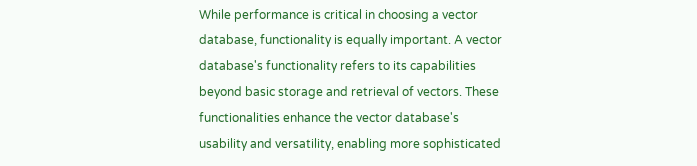While performance is critical in choosing a vector database, functionality is equally important. A vector database's functionality refers to its capabilities beyond basic storage and retrieval of vectors. These functionalities enhance the vector database's usability and versatility, enabling more sophisticated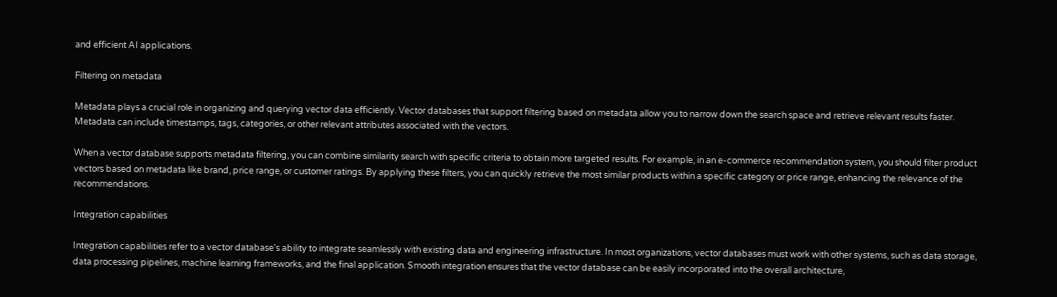and efficient AI applications.

Filtering on metadata

Metadata plays a crucial role in organizing and querying vector data efficiently. Vector databases that support filtering based on metadata allow you to narrow down the search space and retrieve relevant results faster. Metadata can include timestamps, tags, categories, or other relevant attributes associated with the vectors.

When a vector database supports metadata filtering, you can combine similarity search with specific criteria to obtain more targeted results. For example, in an e-commerce recommendation system, you should filter product vectors based on metadata like brand, price range, or customer ratings. By applying these filters, you can quickly retrieve the most similar products within a specific category or price range, enhancing the relevance of the recommendations.

Integration capabilities

Integration capabilities refer to a vector database's ability to integrate seamlessly with existing data and engineering infrastructure. In most organizations, vector databases must work with other systems, such as data storage, data processing pipelines, machine learning frameworks, and the final application. Smooth integration ensures that the vector database can be easily incorporated into the overall architecture,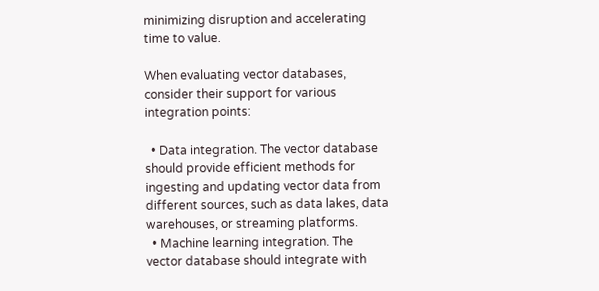minimizing disruption and accelerating time to value.

When evaluating vector databases, consider their support for various integration points:

  • Data integration. The vector database should provide efficient methods for ingesting and updating vector data from different sources, such as data lakes, data warehouses, or streaming platforms.
  • Machine learning integration. The vector database should integrate with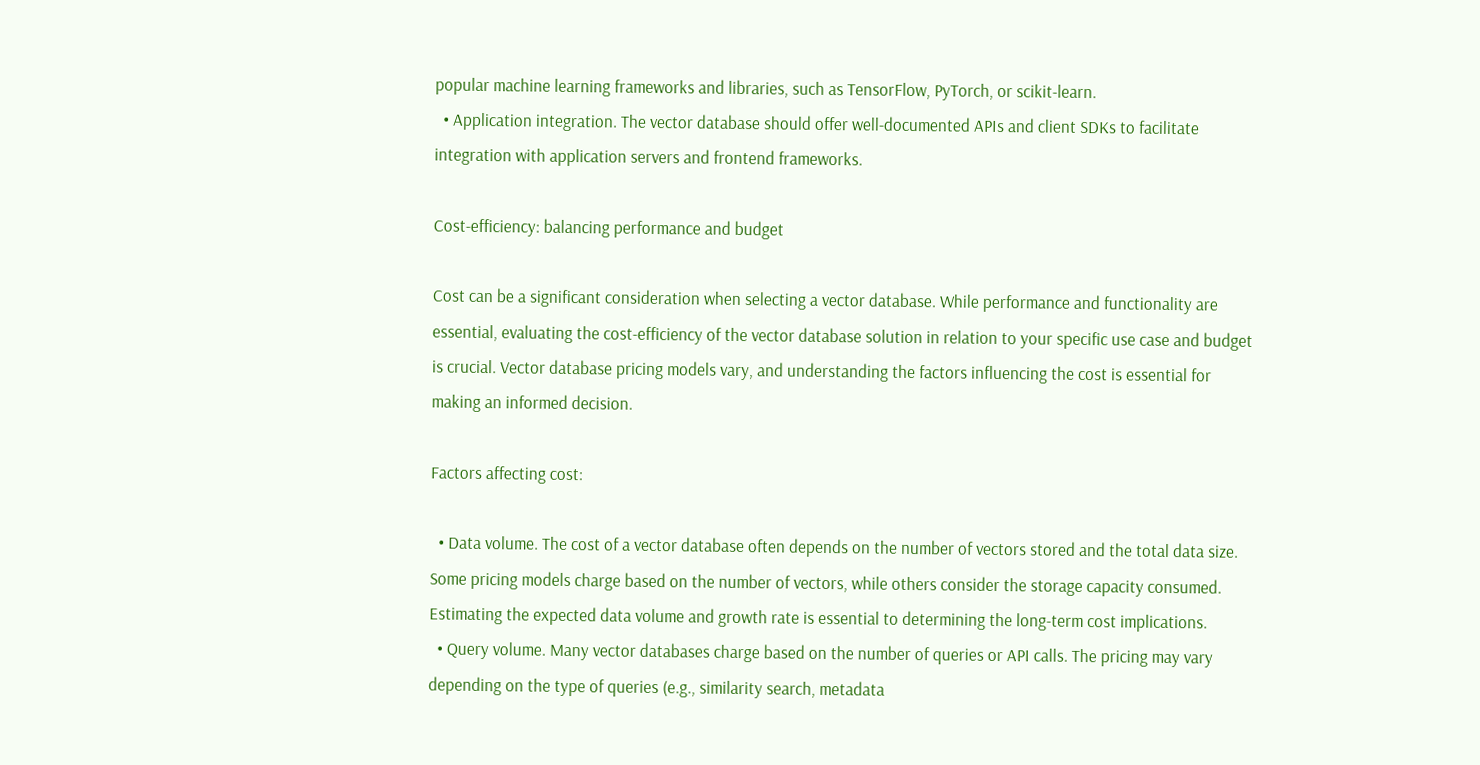popular machine learning frameworks and libraries, such as TensorFlow, PyTorch, or scikit-learn.
  • Application integration. The vector database should offer well-documented APIs and client SDKs to facilitate integration with application servers and frontend frameworks.

Cost-efficiency: balancing performance and budget

Cost can be a significant consideration when selecting a vector database. While performance and functionality are essential, evaluating the cost-efficiency of the vector database solution in relation to your specific use case and budget is crucial. Vector database pricing models vary, and understanding the factors influencing the cost is essential for making an informed decision.

Factors affecting cost:

  • Data volume. The cost of a vector database often depends on the number of vectors stored and the total data size. Some pricing models charge based on the number of vectors, while others consider the storage capacity consumed. Estimating the expected data volume and growth rate is essential to determining the long-term cost implications.
  • Query volume. Many vector databases charge based on the number of queries or API calls. The pricing may vary depending on the type of queries (e.g., similarity search, metadata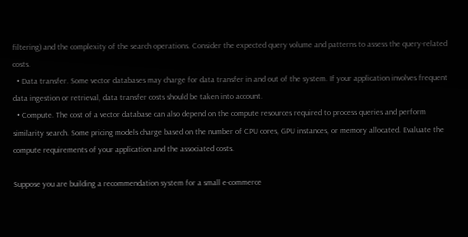filtering) and the complexity of the search operations. Consider the expected query volume and patterns to assess the query-related costs.
  • Data transfer. Some vector databases may charge for data transfer in and out of the system. If your application involves frequent data ingestion or retrieval, data transfer costs should be taken into account.
  • Compute. The cost of a vector database can also depend on the compute resources required to process queries and perform similarity search. Some pricing models charge based on the number of CPU cores, GPU instances, or memory allocated. Evaluate the compute requirements of your application and the associated costs.

Suppose you are building a recommendation system for a small e-commerce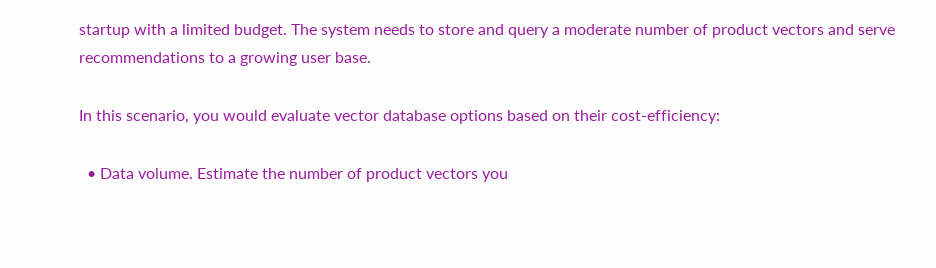startup with a limited budget. The system needs to store and query a moderate number of product vectors and serve recommendations to a growing user base.

In this scenario, you would evaluate vector database options based on their cost-efficiency:

  • Data volume. Estimate the number of product vectors you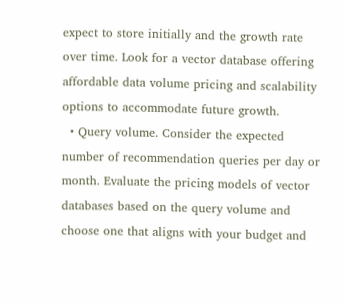expect to store initially and the growth rate over time. Look for a vector database offering affordable data volume pricing and scalability options to accommodate future growth.
  • Query volume. Consider the expected number of recommendation queries per day or month. Evaluate the pricing models of vector databases based on the query volume and choose one that aligns with your budget and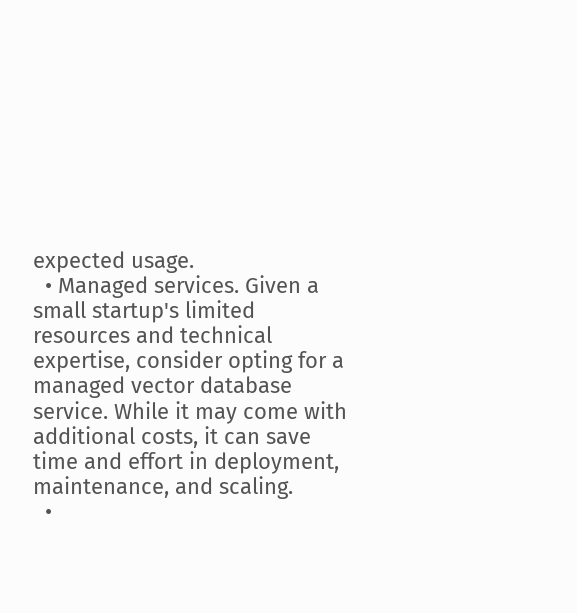expected usage.
  • Managed services. Given a small startup's limited resources and technical expertise, consider opting for a managed vector database service. While it may come with additional costs, it can save time and effort in deployment, maintenance, and scaling.
  •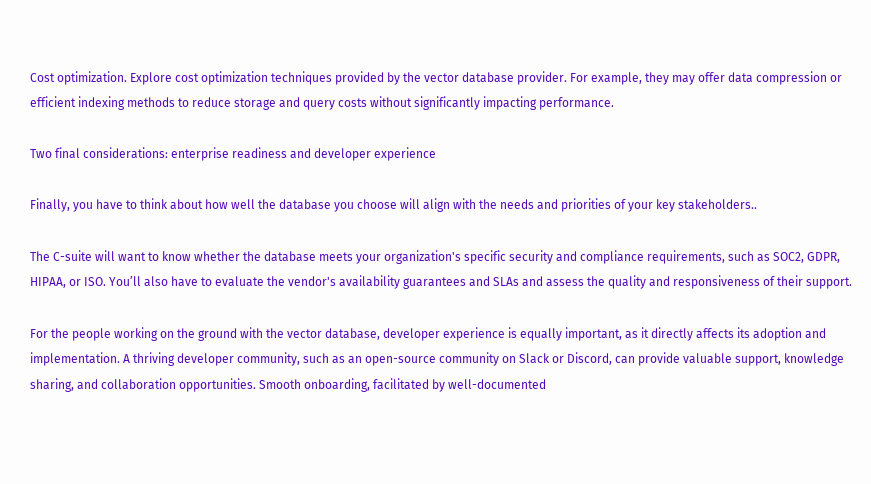Cost optimization. Explore cost optimization techniques provided by the vector database provider. For example, they may offer data compression or efficient indexing methods to reduce storage and query costs without significantly impacting performance.

Two final considerations: enterprise readiness and developer experience

Finally, you have to think about how well the database you choose will align with the needs and priorities of your key stakeholders..

The C-suite will want to know whether the database meets your organization's specific security and compliance requirements, such as SOC2, GDPR, HIPAA, or ISO. You’ll also have to evaluate the vendor's availability guarantees and SLAs and assess the quality and responsiveness of their support.

For the people working on the ground with the vector database, developer experience is equally important, as it directly affects its adoption and implementation. A thriving developer community, such as an open-source community on Slack or Discord, can provide valuable support, knowledge sharing, and collaboration opportunities. Smooth onboarding, facilitated by well-documented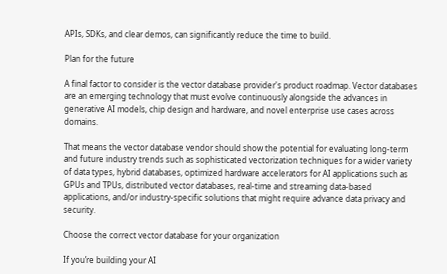APIs, SDKs, and clear demos, can significantly reduce the time to build.

Plan for the future

A final factor to consider is the vector database provider's product roadmap. Vector databases are an emerging technology that must evolve continuously alongside the advances in generative AI models, chip design and hardware, and novel enterprise use cases across domains.

That means the vector database vendor should show the potential for evaluating long-term and future industry trends such as sophisticated vectorization techniques for a wider variety of data types, hybrid databases, optimized hardware accelerators for AI applications such as GPUs and TPUs, distributed vector databases, real-time and streaming data-based applications, and/or industry-specific solutions that might require advance data privacy and security.

Choose the correct vector database for your organization

If you’re building your AI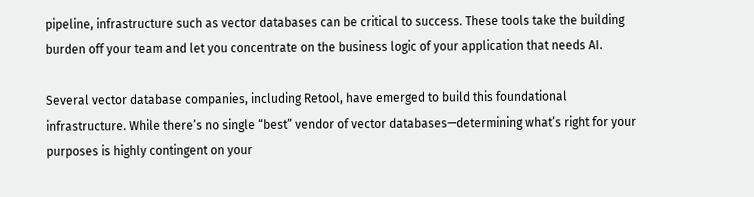pipeline, infrastructure such as vector databases can be critical to success. These tools take the building burden off your team and let you concentrate on the business logic of your application that needs AI.

Several vector database companies, including Retool, have emerged to build this foundational infrastructure. While there’s no single “best” vendor of vector databases—determining what’s right for your purposes is highly contingent on your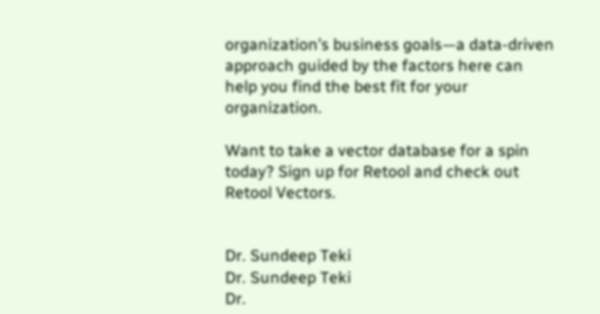organization’s business goals—a data-driven approach guided by the factors here can help you find the best fit for your organization.

Want to take a vector database for a spin today? Sign up for Retool and check out Retool Vectors.


Dr. Sundeep Teki
Dr. Sundeep Teki
Dr.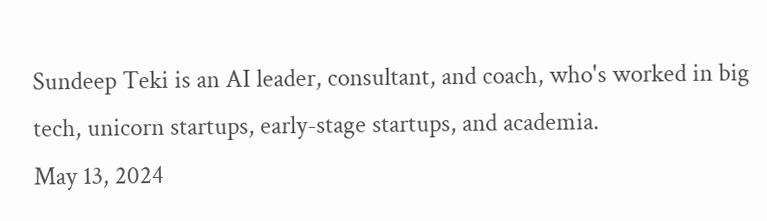Sundeep Teki is an AI leader, consultant, and coach, who's worked in big tech, unicorn startups, early-stage startups, and academia.
May 13, 2024